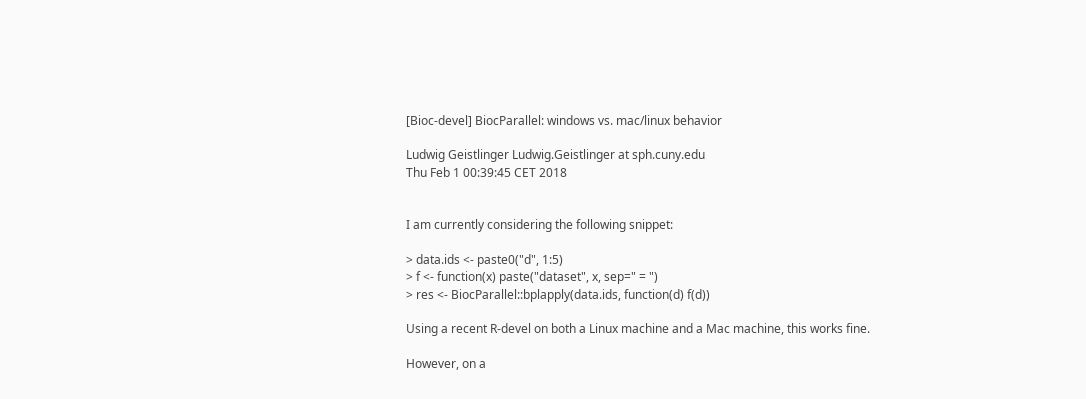[Bioc-devel] BiocParallel: windows vs. mac/linux behavior

Ludwig Geistlinger Ludwig.Geistlinger at sph.cuny.edu
Thu Feb 1 00:39:45 CET 2018


I am currently considering the following snippet:

> data.ids <- paste0("d", 1:5)
> f <- function(x) paste("dataset", x, sep=" = ")
> res <- BiocParallel::bplapply(data.ids, function(d) f(d))

Using a recent R-devel on both a Linux machine and a Mac machine, this works fine.

However, on a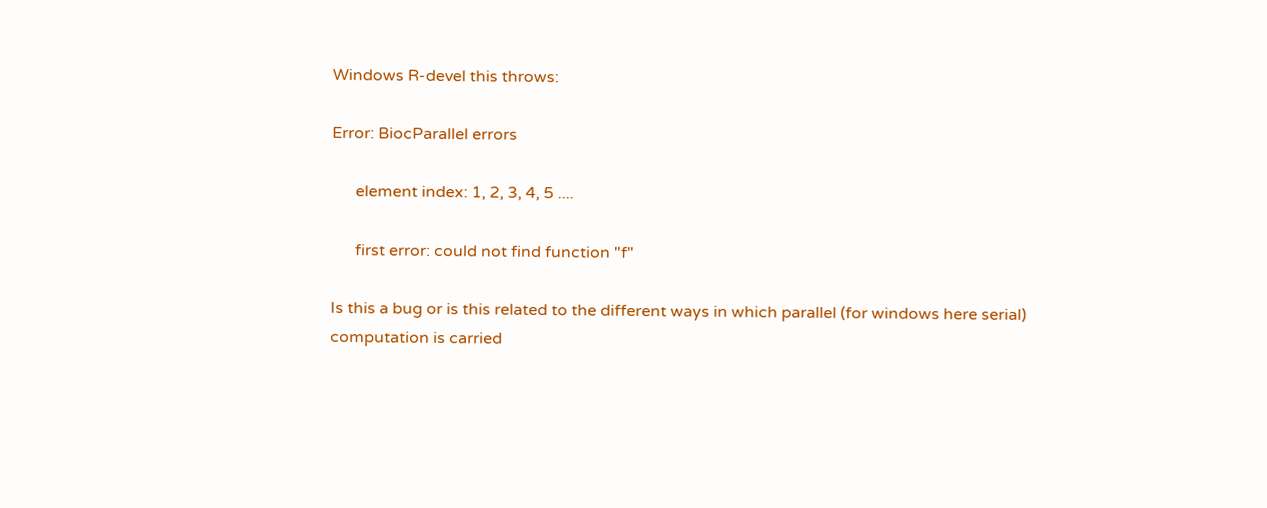Windows R-devel this throws:

Error: BiocParallel errors

      element index: 1, 2, 3, 4, 5 ....

      first error: could not find function "f"

Is this a bug or is this related to the different ways in which parallel (for windows here serial) computation is carried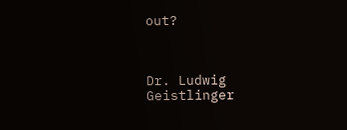out?



Dr. Ludwig Geistlinger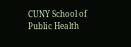CUNY School of Public Health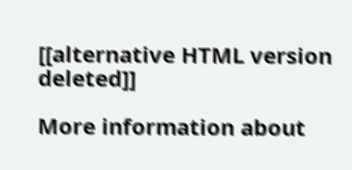[[alternative HTML version deleted]]

More information about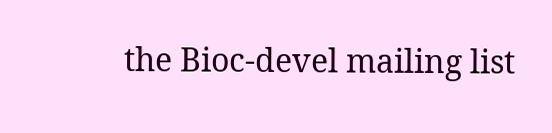the Bioc-devel mailing list